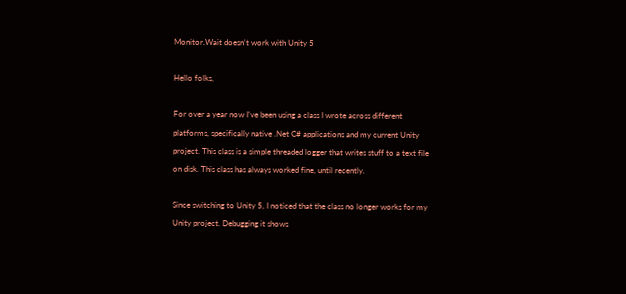Monitor.Wait doesn't work with Unity 5

Hello folks,

For over a year now I’ve been using a class I wrote across different platforms, specifically native .Net C# applications and my current Unity project. This class is a simple threaded logger that writes stuff to a text file on disk. This class has always worked fine, until recently.

Since switching to Unity 5, I noticed that the class no longer works for my Unity project. Debugging it shows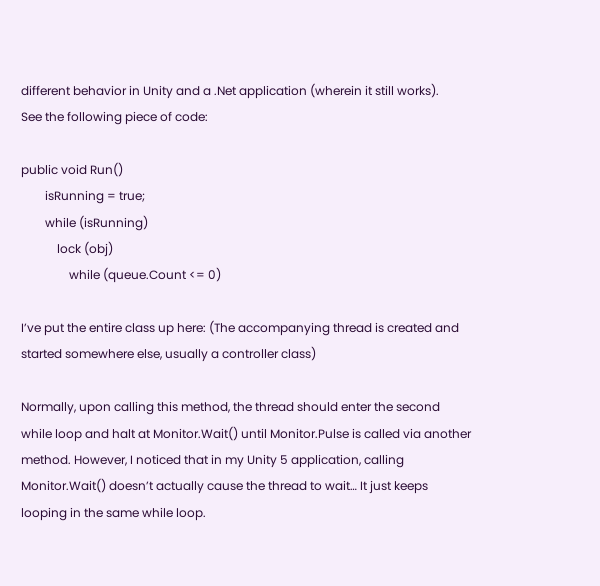different behavior in Unity and a .Net application (wherein it still works).
See the following piece of code:

public void Run()
        isRunning = true;
        while (isRunning)
            lock (obj)
                while (queue.Count <= 0)

I’ve put the entire class up here: (The accompanying thread is created and started somewhere else, usually a controller class)

Normally, upon calling this method, the thread should enter the second while loop and halt at Monitor.Wait() until Monitor.Pulse is called via another method. However, I noticed that in my Unity 5 application, calling Monitor.Wait() doesn’t actually cause the thread to wait… It just keeps looping in the same while loop.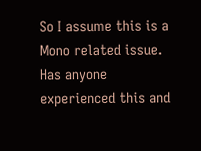So I assume this is a Mono related issue. Has anyone experienced this and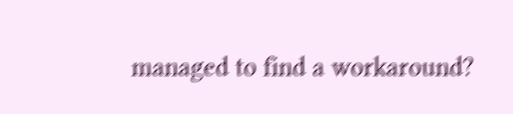managed to find a workaround?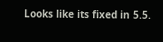Looks like its fixed in 5.5.